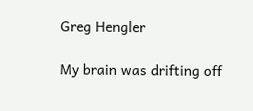Greg Hengler

My brain was drifting off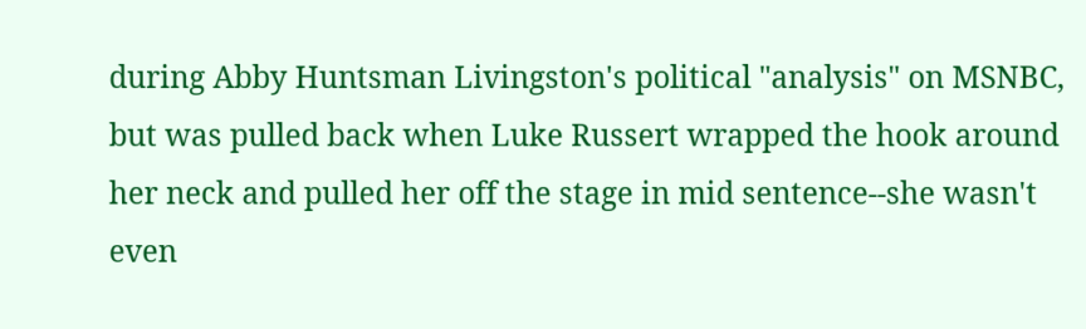during Abby Huntsman Livingston's political "analysis" on MSNBC, but was pulled back when Luke Russert wrapped the hook around her neck and pulled her off the stage in mid sentence--she wasn't even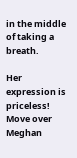in the middle of taking a breath.

Her expression is priceless! Move over Meghan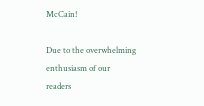McCain!

Due to the overwhelming enthusiasm of our readers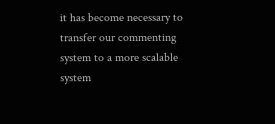it has become necessary to transfer our commenting system to a more scalable system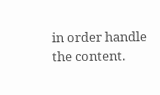in order handle the content.